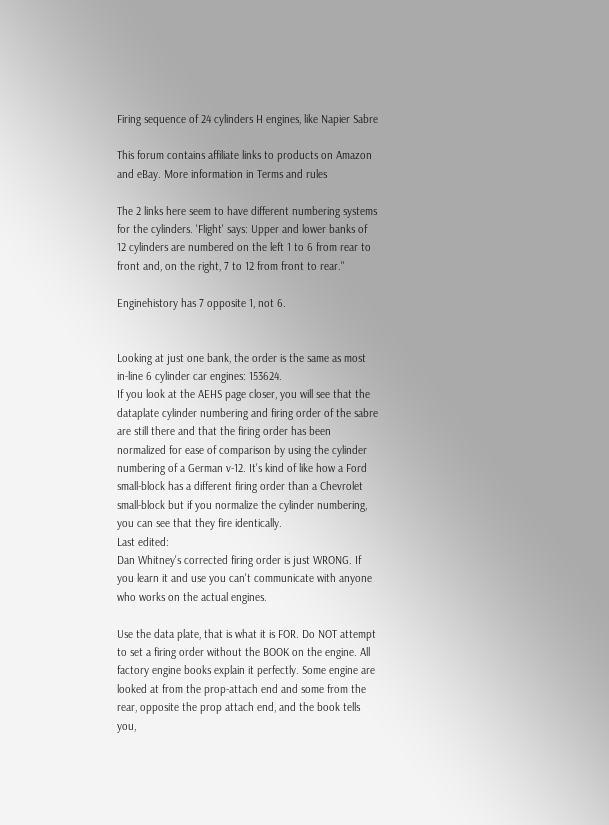Firing sequence of 24 cylinders H engines, like Napier Sabre

This forum contains affiliate links to products on Amazon and eBay. More information in Terms and rules

The 2 links here seem to have different numbering systems for the cylinders. 'Flight' says: Upper and lower banks of 12 cylinders are numbered on the left 1 to 6 from rear to front and, on the right, 7 to 12 from front to rear."

Enginehistory has 7 opposite 1, not 6.


Looking at just one bank, the order is the same as most in-line 6 cylinder car engines: 153624.
If you look at the AEHS page closer, you will see that the dataplate cylinder numbering and firing order of the sabre are still there and that the firing order has been normalized for ease of comparison by using the cylinder numbering of a German v-12. It's kind of like how a Ford small-block has a different firing order than a Chevrolet small-block but if you normalize the cylinder numbering, you can see that they fire identically.
Last edited:
Dan Whitney's corrected firing order is just WRONG. If you learn it and use you can't communicate with anyone who works on the actual engines.

Use the data plate, that is what it is FOR. Do NOT attempt to set a firing order without the BOOK on the engine. All factory engine books explain it perfectly. Some engine are looked at from the prop-attach end and some from the rear, opposite the prop attach end, and the book tells you,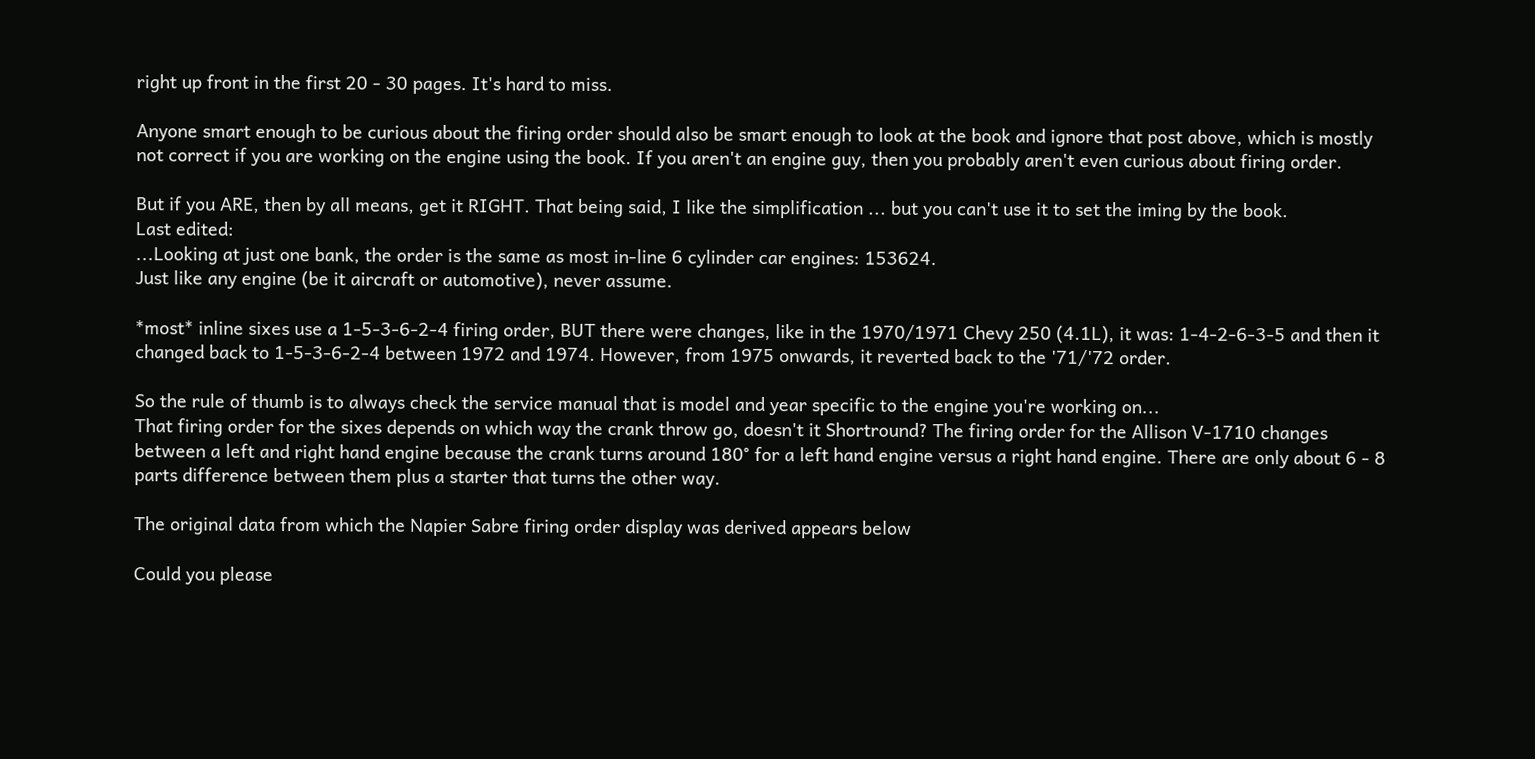right up front in the first 20 - 30 pages. It's hard to miss.

Anyone smart enough to be curious about the firing order should also be smart enough to look at the book and ignore that post above, which is mostly not correct if you are working on the engine using the book. If you aren't an engine guy, then you probably aren't even curious about firing order.

But if you ARE, then by all means, get it RIGHT. That being said, I like the simplification ... but you can't use it to set the iming by the book.
Last edited:
...Looking at just one bank, the order is the same as most in-line 6 cylinder car engines: 153624.
Just like any engine (be it aircraft or automotive), never assume.

*most* inline sixes use a 1-5-3-6-2-4 firing order, BUT there were changes, like in the 1970/1971 Chevy 250 (4.1L), it was: 1-4-2-6-3-5 and then it changed back to 1-5-3-6-2-4 between 1972 and 1974. However, from 1975 onwards, it reverted back to the '71/'72 order.

So the rule of thumb is to always check the service manual that is model and year specific to the engine you're working on...
That firing order for the sixes depends on which way the crank throw go, doesn't it Shortround? The firing order for the Allison V-1710 changes between a left and right hand engine because the crank turns around 180° for a left hand engine versus a right hand engine. There are only about 6 - 8 parts difference between them plus a starter that turns the other way.

The original data from which the Napier Sabre firing order display was derived appears below

Could you please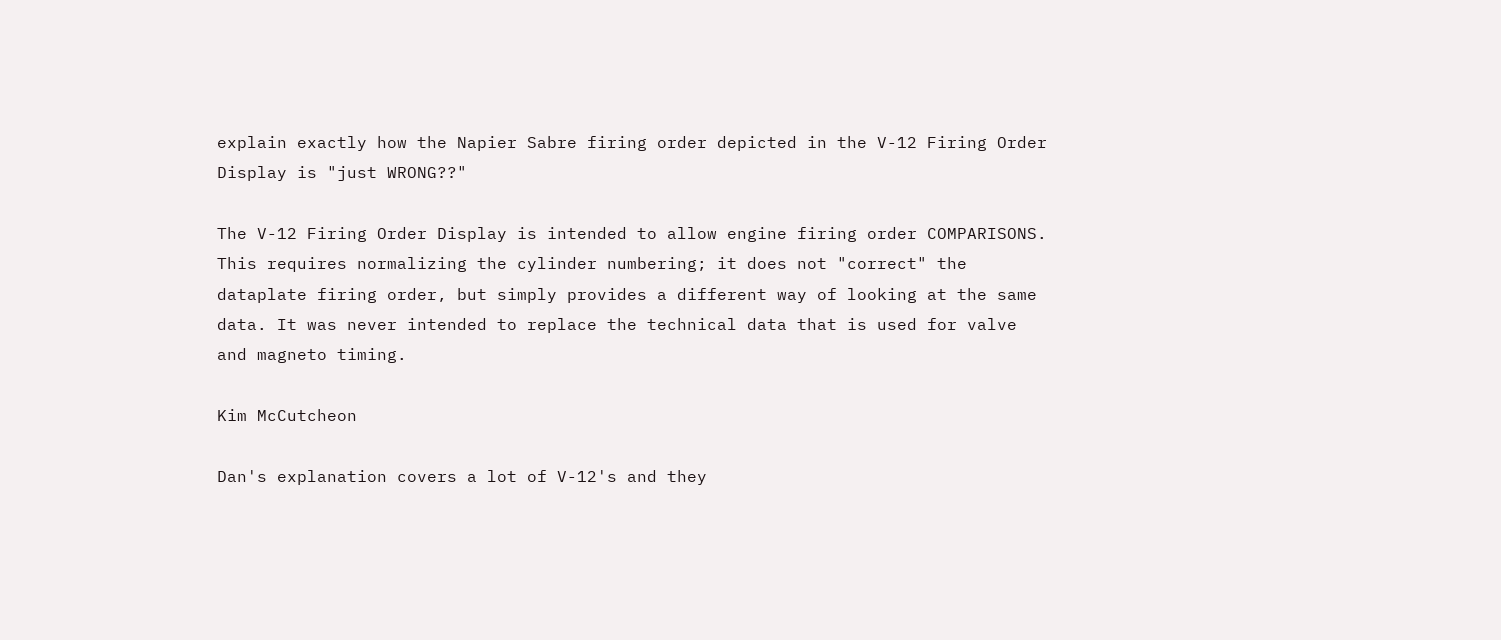explain exactly how the Napier Sabre firing order depicted in the V-12 Firing Order Display is "just WRONG??"

The V-12 Firing Order Display is intended to allow engine firing order COMPARISONS. This requires normalizing the cylinder numbering; it does not "correct" the dataplate firing order, but simply provides a different way of looking at the same data. It was never intended to replace the technical data that is used for valve and magneto timing.

Kim McCutcheon

Dan's explanation covers a lot of V-12's and they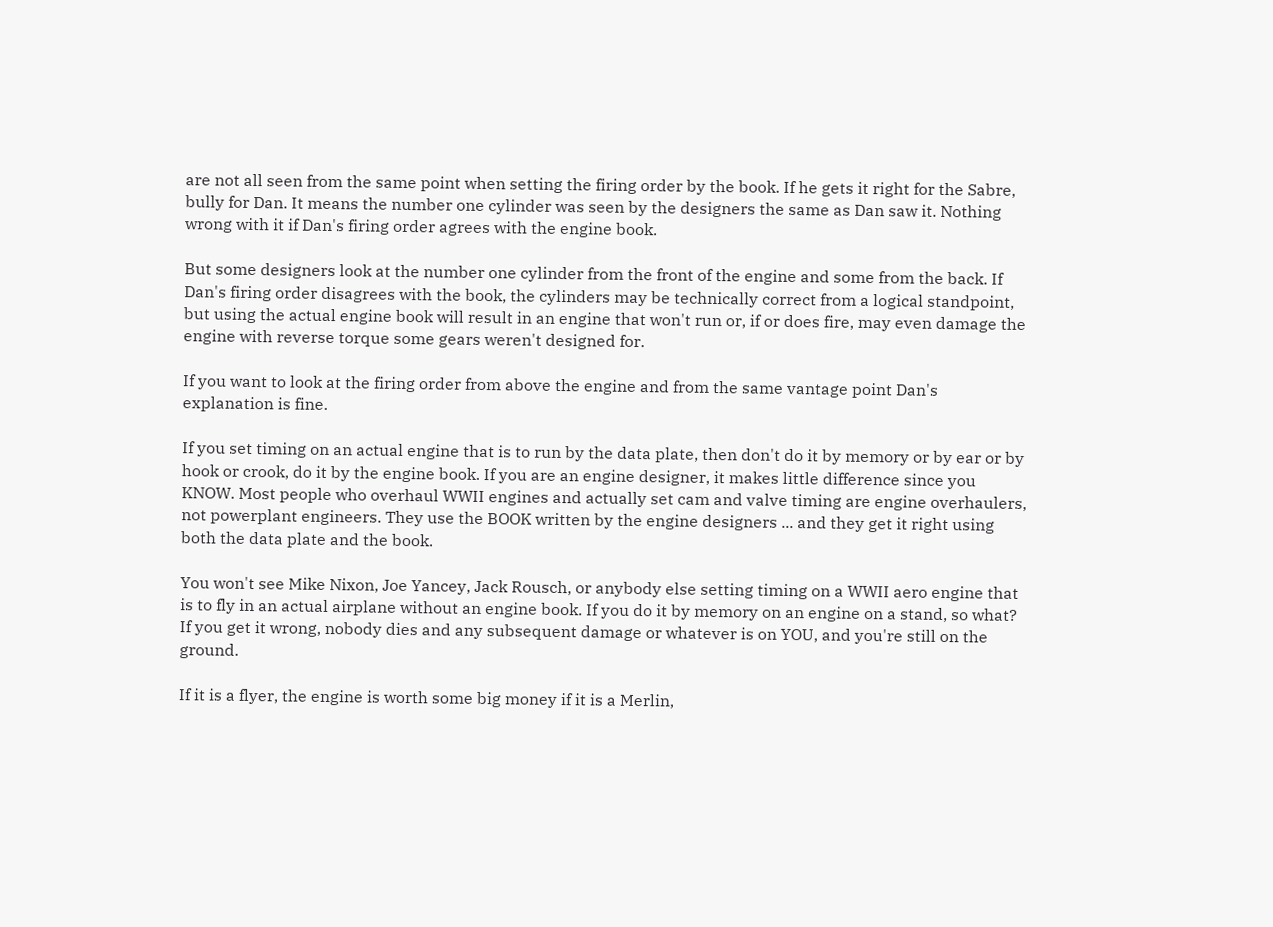are not all seen from the same point when setting the firing order by the book. If he gets it right for the Sabre, bully for Dan. It means the number one cylinder was seen by the designers the same as Dan saw it. Nothing wrong with it if Dan's firing order agrees with the engine book.

But some designers look at the number one cylinder from the front of the engine and some from the back. If Dan's firing order disagrees with the book, the cylinders may be technically correct from a logical standpoint, but using the actual engine book will result in an engine that won't run or, if or does fire, may even damage the engine with reverse torque some gears weren't designed for.

If you want to look at the firing order from above the engine and from the same vantage point Dan's explanation is fine.

If you set timing on an actual engine that is to run by the data plate, then don't do it by memory or by ear or by hook or crook, do it by the engine book. If you are an engine designer, it makes little difference since you KNOW. Most people who overhaul WWII engines and actually set cam and valve timing are engine overhaulers, not powerplant engineers. They use the BOOK written by the engine designers ... and they get it right using both the data plate and the book.

You won't see Mike Nixon, Joe Yancey, Jack Rousch, or anybody else setting timing on a WWII aero engine that is to fly in an actual airplane without an engine book. If you do it by memory on an engine on a stand, so what? If you get it wrong, nobody dies and any subsequent damage or whatever is on YOU, and you're still on the ground.

If it is a flyer, the engine is worth some big money if it is a Merlin,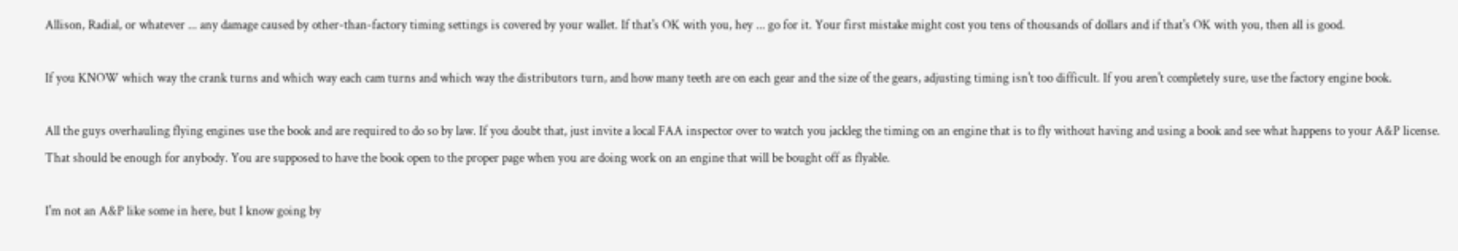Allison, Radial, or whatever ... any damage caused by other-than-factory timing settings is covered by your wallet. If that's OK with you, hey ... go for it. Your first mistake might cost you tens of thousands of dollars and if that's OK with you, then all is good.

If you KNOW which way the crank turns and which way each cam turns and which way the distributors turn, and how many teeth are on each gear and the size of the gears, adjusting timing isn't too difficult. If you aren't completely sure, use the factory engine book.

All the guys overhauling flying engines use the book and are required to do so by law. If you doubt that, just invite a local FAA inspector over to watch you jackleg the timing on an engine that is to fly without having and using a book and see what happens to your A&P license. That should be enough for anybody. You are supposed to have the book open to the proper page when you are doing work on an engine that will be bought off as flyable.

I'm not an A&P like some in here, but I know going by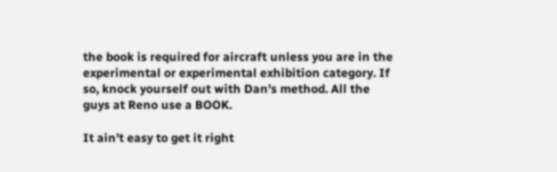the book is required for aircraft unless you are in the experimental or experimental exhibition category. If so, knock yourself out with Dan's method. All the guys at Reno use a BOOK.

It ain't easy to get it right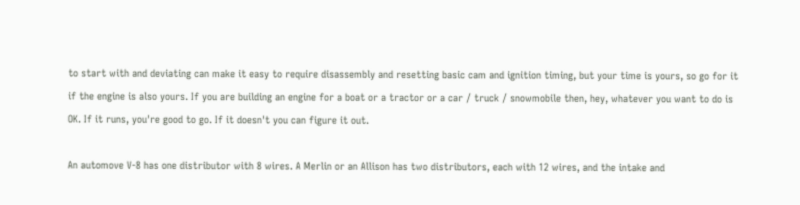to start with and deviating can make it easy to require disassembly and resetting basic cam and ignition timing, but your time is yours, so go for it if the engine is also yours. If you are building an engine for a boat or a tractor or a car / truck / snowmobile then, hey, whatever you want to do is OK. If it runs, you're good to go. If it doesn't you can figure it out.

An automove V-8 has one distributor with 8 wires. A Merlin or an Allison has two distributors, each with 12 wires, and the intake and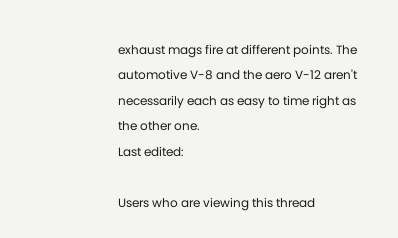exhaust mags fire at different points. The automotive V-8 and the aero V-12 aren't necessarily each as easy to time right as the other one.
Last edited:

Users who are viewing this thread